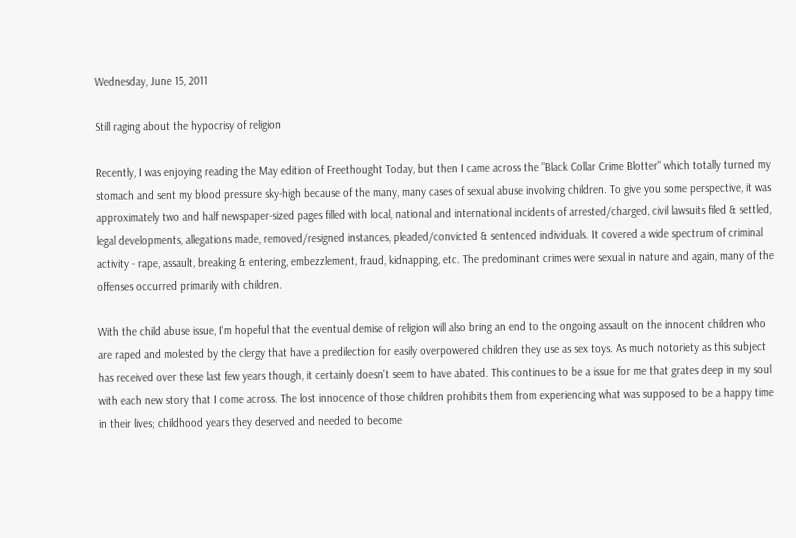Wednesday, June 15, 2011

Still raging about the hypocrisy of religion

Recently, I was enjoying reading the May edition of Freethought Today, but then I came across the "Black Collar Crime Blotter" which totally turned my stomach and sent my blood pressure sky-high because of the many, many cases of sexual abuse involving children. To give you some perspective, it was approximately two and half newspaper-sized pages filled with local, national and international incidents of arrested/charged, civil lawsuits filed & settled, legal developments, allegations made, removed/resigned instances, pleaded/convicted & sentenced individuals. It covered a wide spectrum of criminal activity - rape, assault, breaking & entering, embezzlement, fraud, kidnapping, etc. The predominant crimes were sexual in nature and again, many of the offenses occurred primarily with children.

With the child abuse issue, I'm hopeful that the eventual demise of religion will also bring an end to the ongoing assault on the innocent children who are raped and molested by the clergy that have a predilection for easily overpowered children they use as sex toys. As much notoriety as this subject has received over these last few years though, it certainly doesn't seem to have abated. This continues to be a issue for me that grates deep in my soul with each new story that I come across. The lost innocence of those children prohibits them from experiencing what was supposed to be a happy time in their lives; childhood years they deserved and needed to become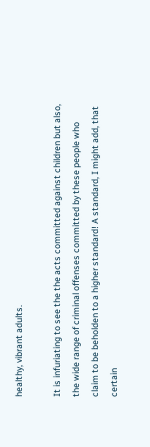healthy, vibrant adults.

It is infuriating to see the the acts committed against children but also, the wide range of criminal offenses committed by these people who claim to be beholden to a higher standard! A standard, I might add, that certain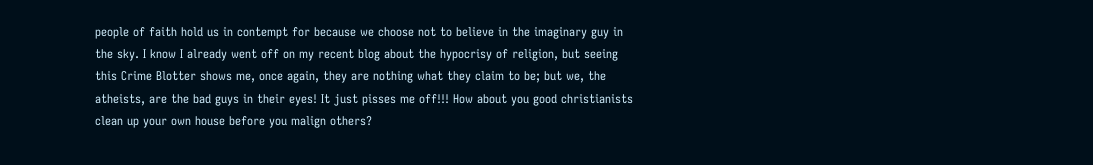people of faith hold us in contempt for because we choose not to believe in the imaginary guy in the sky. I know I already went off on my recent blog about the hypocrisy of religion, but seeing this Crime Blotter shows me, once again, they are nothing what they claim to be; but we, the atheists, are the bad guys in their eyes! It just pisses me off!!! How about you good christianists clean up your own house before you malign others?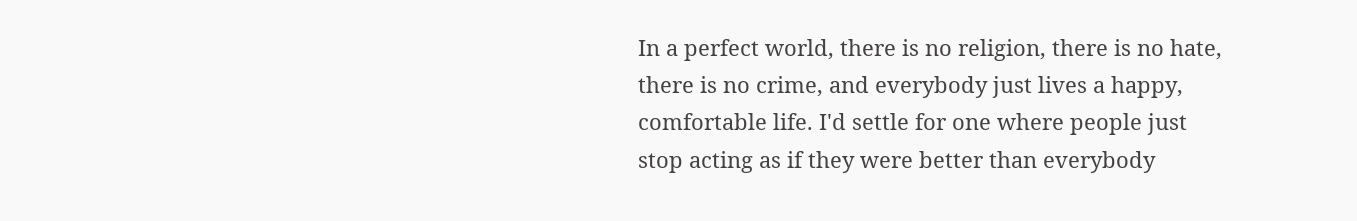In a perfect world, there is no religion, there is no hate, there is no crime, and everybody just lives a happy, comfortable life. I'd settle for one where people just stop acting as if they were better than everybody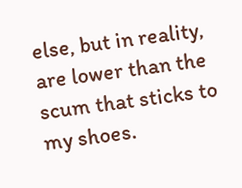else, but in reality, are lower than the scum that sticks to my shoes.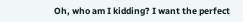Oh, who am I kidding? I want the perfect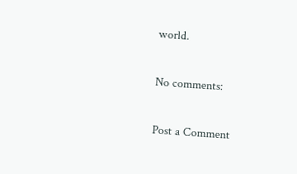world.

No comments:

Post a Comment